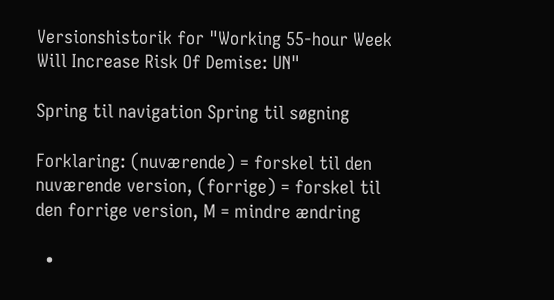Versionshistorik for "Working 55-hour Week Will Increase Risk Of Demise: UN"

Spring til navigation Spring til søgning

Forklaring: (nuværende) = forskel til den nuværende version, (forrige) = forskel til den forrige version, M = mindre ændring

  •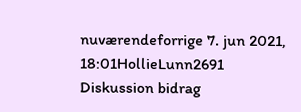nuværendeforrige 7. jun 2021, 18:01HollieLunn2691 Diskussion bidrag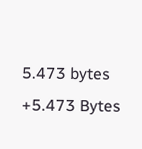5.473 bytes +5.473 Bytes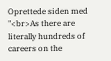Oprettede siden med "<br>As there are literally hundreds of careers on the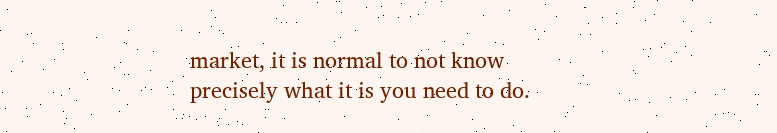market, it is normal to not know precisely what it is you need to do.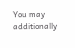You may additionally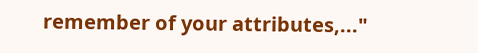remember of your attributes,..."